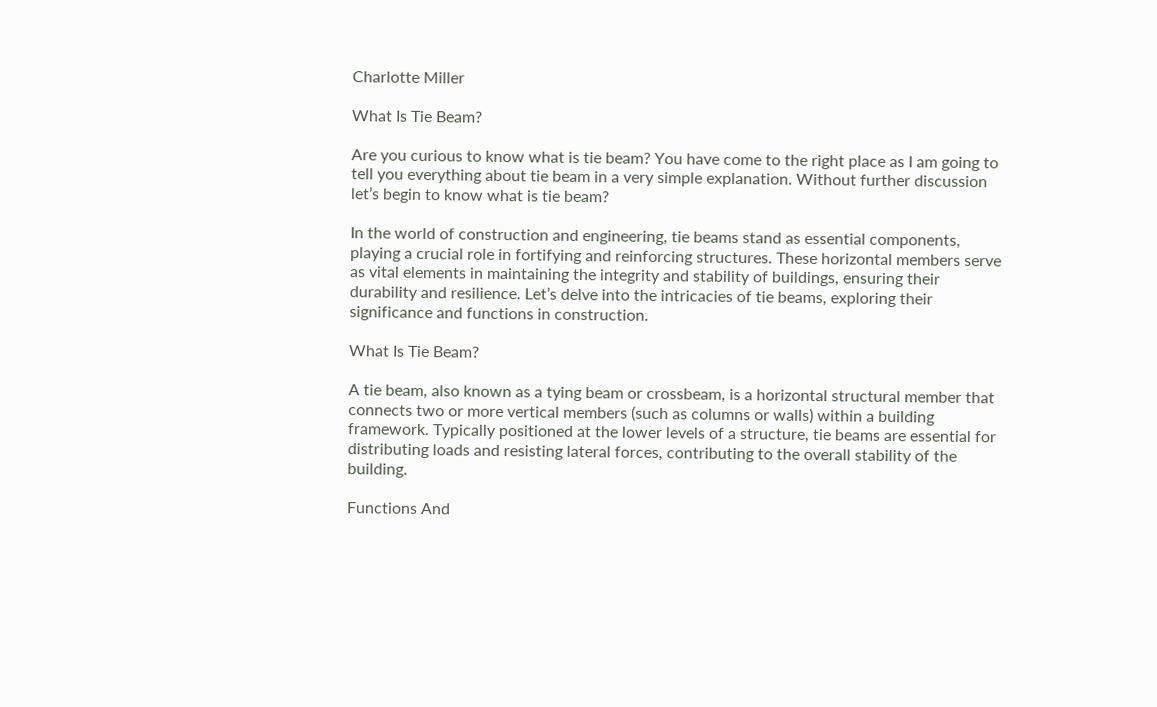Charlotte Miller

What Is Tie Beam?

Are you curious to know what is tie beam? You have come to the right place as I am going to tell you everything about tie beam in a very simple explanation. Without further discussion let’s begin to know what is tie beam?

In the world of construction and engineering, tie beams stand as essential components, playing a crucial role in fortifying and reinforcing structures. These horizontal members serve as vital elements in maintaining the integrity and stability of buildings, ensuring their durability and resilience. Let’s delve into the intricacies of tie beams, exploring their significance and functions in construction.

What Is Tie Beam?

A tie beam, also known as a tying beam or crossbeam, is a horizontal structural member that connects two or more vertical members (such as columns or walls) within a building framework. Typically positioned at the lower levels of a structure, tie beams are essential for distributing loads and resisting lateral forces, contributing to the overall stability of the building.

Functions And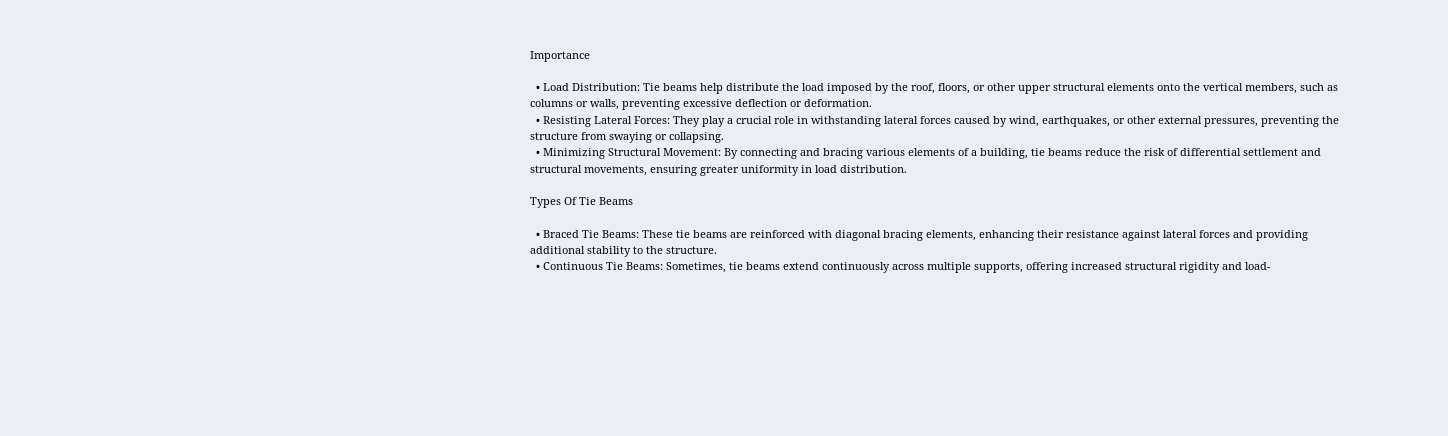Importance

  • Load Distribution: Tie beams help distribute the load imposed by the roof, floors, or other upper structural elements onto the vertical members, such as columns or walls, preventing excessive deflection or deformation.
  • Resisting Lateral Forces: They play a crucial role in withstanding lateral forces caused by wind, earthquakes, or other external pressures, preventing the structure from swaying or collapsing.
  • Minimizing Structural Movement: By connecting and bracing various elements of a building, tie beams reduce the risk of differential settlement and structural movements, ensuring greater uniformity in load distribution.

Types Of Tie Beams

  • Braced Tie Beams: These tie beams are reinforced with diagonal bracing elements, enhancing their resistance against lateral forces and providing additional stability to the structure.
  • Continuous Tie Beams: Sometimes, tie beams extend continuously across multiple supports, offering increased structural rigidity and load-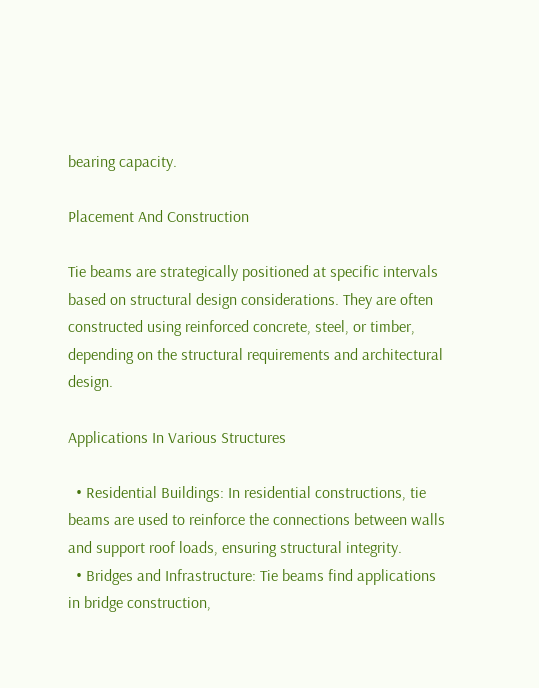bearing capacity.

Placement And Construction

Tie beams are strategically positioned at specific intervals based on structural design considerations. They are often constructed using reinforced concrete, steel, or timber, depending on the structural requirements and architectural design.

Applications In Various Structures

  • Residential Buildings: In residential constructions, tie beams are used to reinforce the connections between walls and support roof loads, ensuring structural integrity.
  • Bridges and Infrastructure: Tie beams find applications in bridge construction,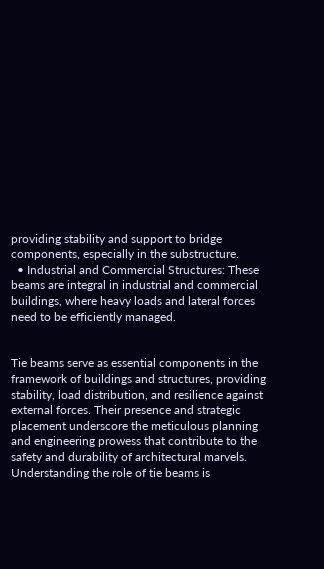providing stability and support to bridge components, especially in the substructure.
  • Industrial and Commercial Structures: These beams are integral in industrial and commercial buildings, where heavy loads and lateral forces need to be efficiently managed.


Tie beams serve as essential components in the framework of buildings and structures, providing stability, load distribution, and resilience against external forces. Their presence and strategic placement underscore the meticulous planning and engineering prowess that contribute to the safety and durability of architectural marvels. Understanding the role of tie beams is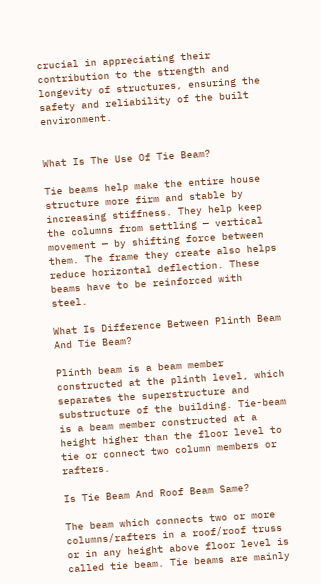crucial in appreciating their contribution to the strength and longevity of structures, ensuring the safety and reliability of the built environment.


What Is The Use Of Tie Beam?

Tie beams help make the entire house structure more firm and stable by increasing stiffness. They help keep the columns from settling — vertical movement — by shifting force between them. The frame they create also helps reduce horizontal deflection. These beams have to be reinforced with steel.

What Is Difference Between Plinth Beam And Tie Beam?

Plinth beam is a beam member constructed at the plinth level, which separates the superstructure and substructure of the building. Tie-beam is a beam member constructed at a height higher than the floor level to tie or connect two column members or rafters.

Is Tie Beam And Roof Beam Same?

The beam which connects two or more columns/rafters in a roof/roof truss or in any height above floor level is called tie beam. Tie beams are mainly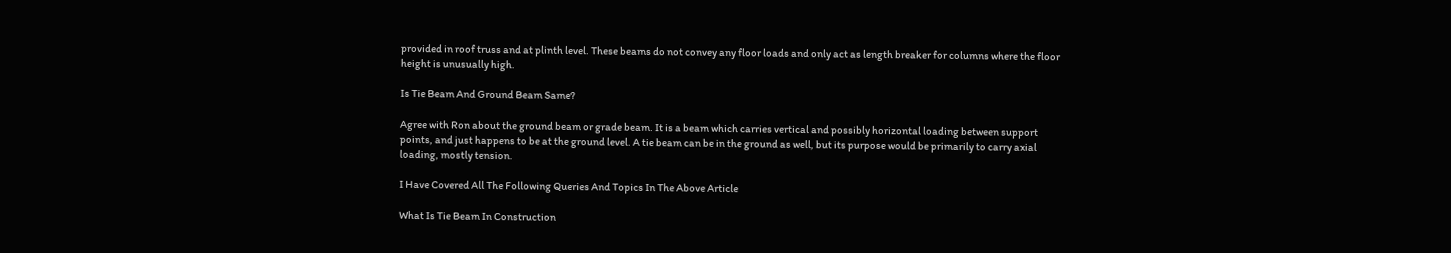provided in roof truss and at plinth level. These beams do not convey any floor loads and only act as length breaker for columns where the floor height is unusually high.

Is Tie Beam And Ground Beam Same?

Agree with Ron about the ground beam or grade beam. It is a beam which carries vertical and possibly horizontal loading between support points, and just happens to be at the ground level. A tie beam can be in the ground as well, but its purpose would be primarily to carry axial loading, mostly tension.

I Have Covered All The Following Queries And Topics In The Above Article

What Is Tie Beam In Construction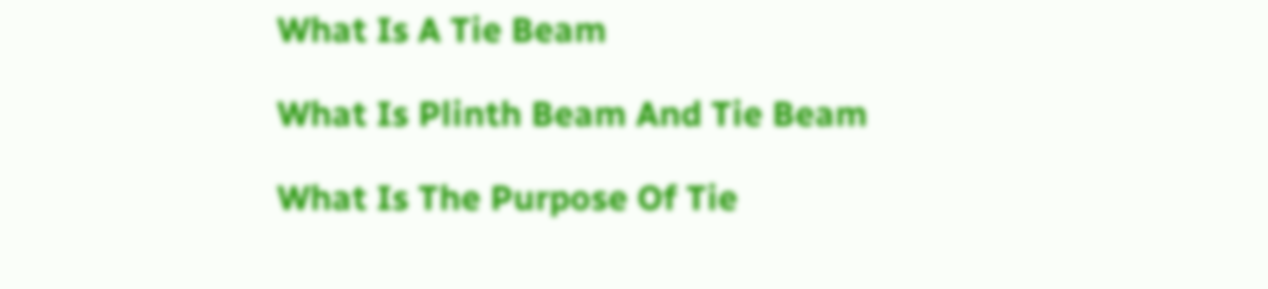What Is A Tie Beam

What Is Plinth Beam And Tie Beam

What Is The Purpose Of Tie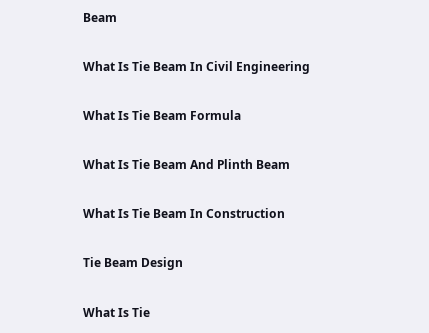Beam

What Is Tie Beam In Civil Engineering

What Is Tie Beam Formula

What Is Tie Beam And Plinth Beam

What Is Tie Beam In Construction

Tie Beam Design

What Is Tie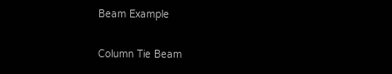Beam Example

Column Tie Beam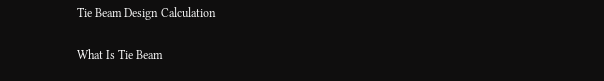Tie Beam Design Calculation

What Is Tie Beam